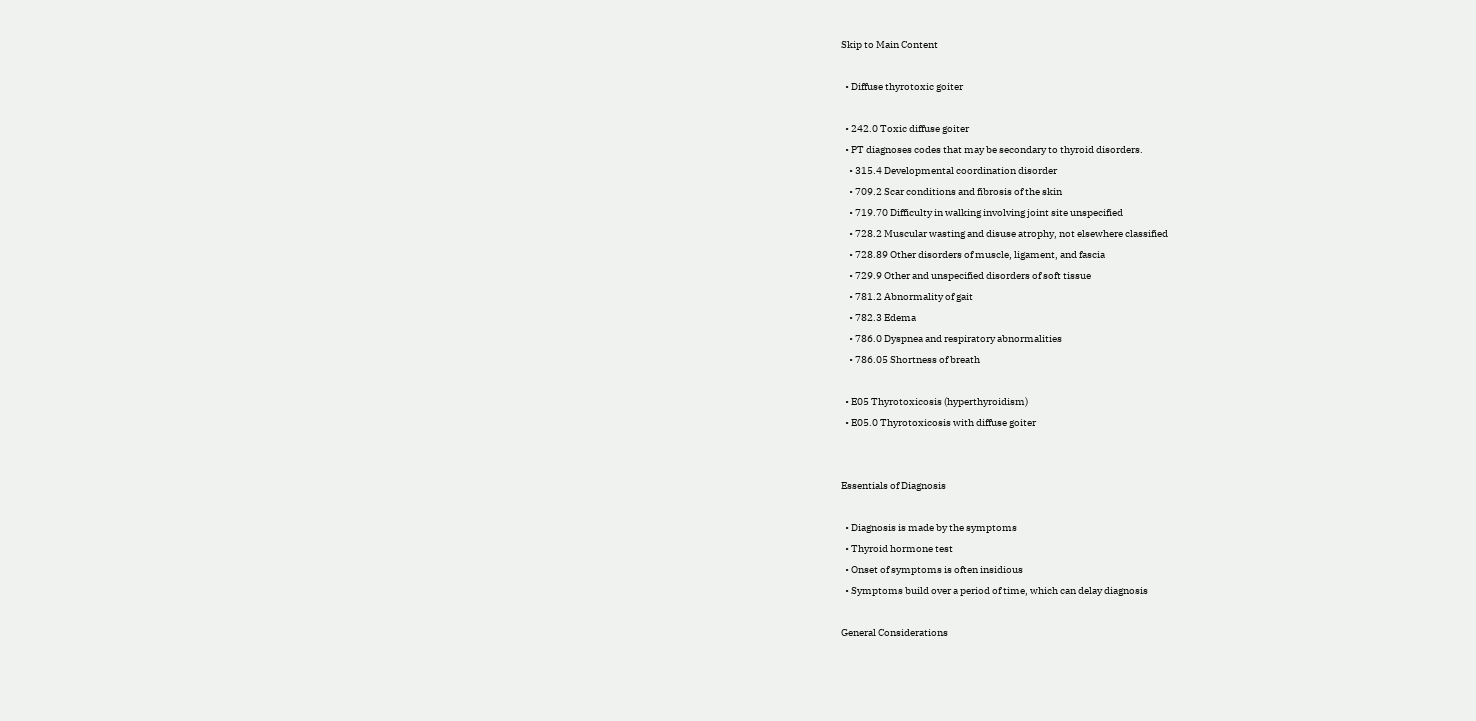Skip to Main Content

  • Diffuse thyrotoxic goiter

  • 242.0 Toxic diffuse goiter
  • PT diagnoses codes that may be secondary to thyroid disorders.
    • 315.4 Developmental coordination disorder
    • 709.2 Scar conditions and fibrosis of the skin
    • 719.70 Difficulty in walking involving joint site unspecified
    • 728.2 Muscular wasting and disuse atrophy, not elsewhere classified
    • 728.89 Other disorders of muscle, ligament, and fascia
    • 729.9 Other and unspecified disorders of soft tissue
    • 781.2 Abnormality of gait
    • 782.3 Edema
    • 786.0 Dyspnea and respiratory abnormalities
    • 786.05 Shortness of breath

  • E05 Thyrotoxicosis (hyperthyroidism)
  • E05.0 Thyrotoxicosis with diffuse goiter


Essentials of Diagnosis

  • Diagnosis is made by the symptoms
  • Thyroid hormone test
  • Onset of symptoms is often insidious
  • Symptoms build over a period of time, which can delay diagnosis

General Considerations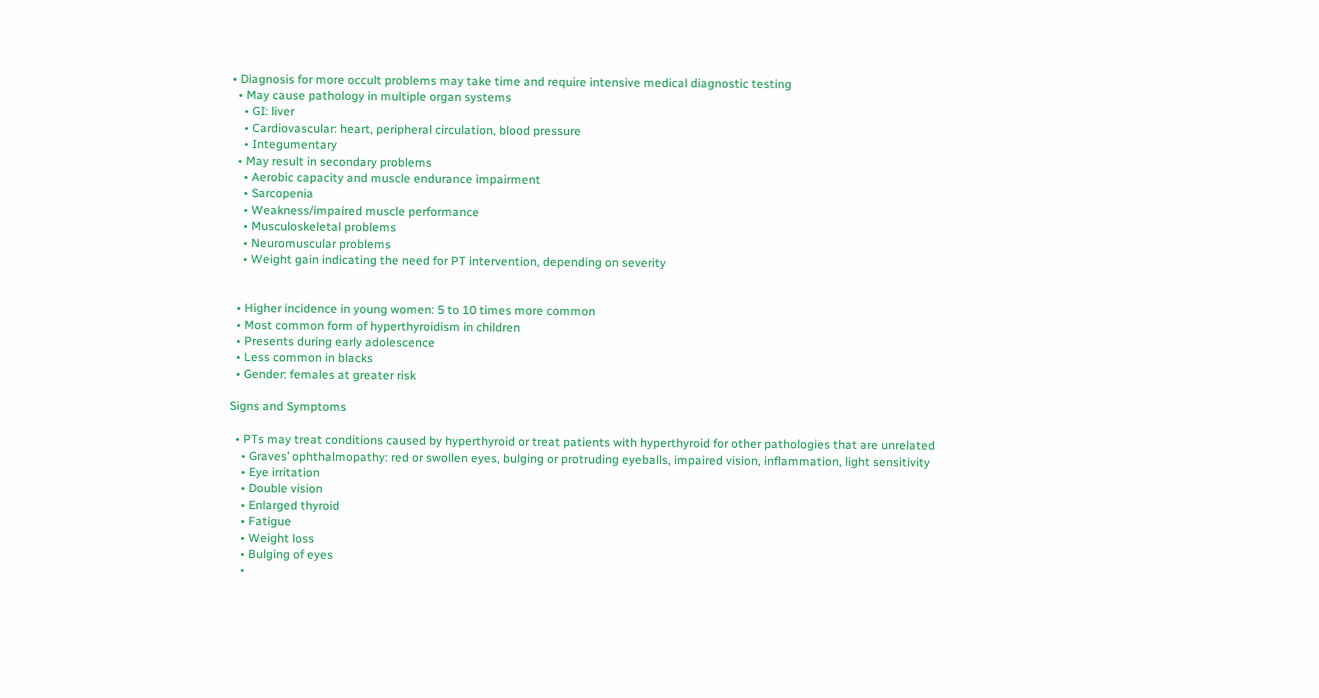• Diagnosis for more occult problems may take time and require intensive medical diagnostic testing
  • May cause pathology in multiple organ systems
    • GI: liver
    • Cardiovascular: heart, peripheral circulation, blood pressure
    • Integumentary
  • May result in secondary problems
    • Aerobic capacity and muscle endurance impairment
    • Sarcopenia
    • Weakness/impaired muscle performance
    • Musculoskeletal problems
    • Neuromuscular problems
    • Weight gain indicating the need for PT intervention, depending on severity


  • Higher incidence in young women: 5 to 10 times more common
  • Most common form of hyperthyroidism in children
  • Presents during early adolescence
  • Less common in blacks
  • Gender: females at greater risk

Signs and Symptoms

  • PTs may treat conditions caused by hyperthyroid or treat patients with hyperthyroid for other pathologies that are unrelated
    • Graves’ ophthalmopathy: red or swollen eyes, bulging or protruding eyeballs, impaired vision, inflammation, light sensitivity
    • Eye irritation
    • Double vision
    • Enlarged thyroid
    • Fatigue
    • Weight loss
    • Bulging of eyes
    •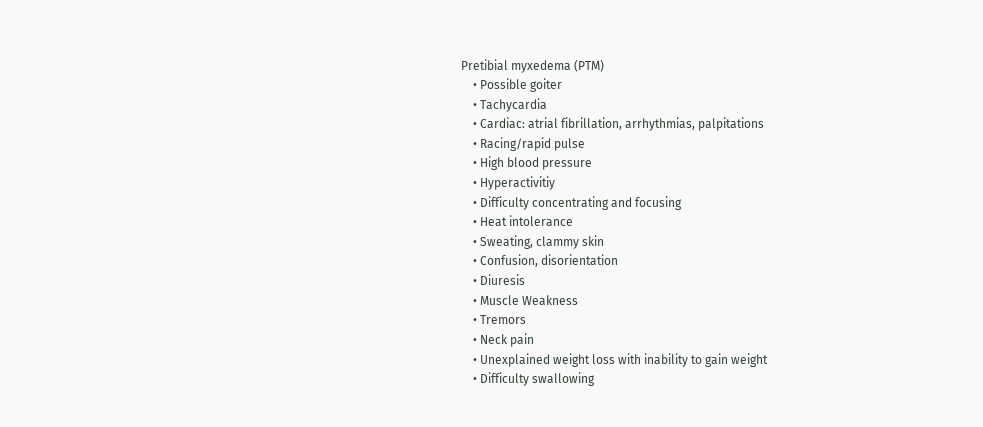Pretibial myxedema (PTM)
    • Possible goiter
    • Tachycardia
    • Cardiac: atrial fibrillation, arrhythmias, palpitations
    • Racing/rapid pulse
    • High blood pressure
    • Hyperactivitiy
    • Difficulty concentrating and focusing
    • Heat intolerance
    • Sweating, clammy skin
    • Confusion, disorientation
    • Diuresis
    • Muscle Weakness
    • Tremors
    • Neck pain
    • Unexplained weight loss with inability to gain weight
    • Difficulty swallowing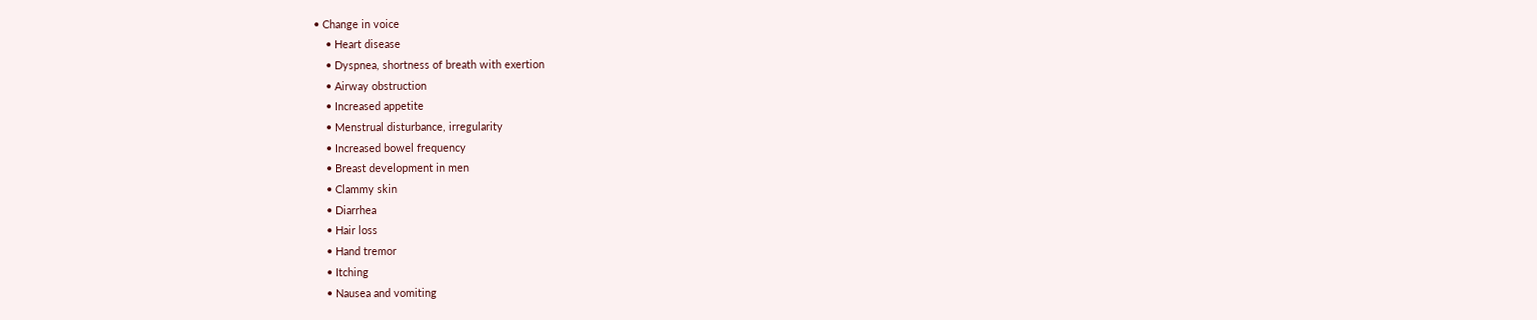• Change in voice
    • Heart disease
    • Dyspnea, shortness of breath with exertion
    • Airway obstruction
    • Increased appetite
    • Menstrual disturbance, irregularity
    • Increased bowel frequency
    • Breast development in men
    • Clammy skin
    • Diarrhea
    • Hair loss
    • Hand tremor
    • Itching
    • Nausea and vomiting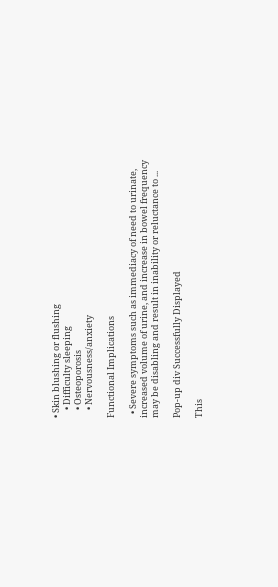• Skin blushing or flushing
    • Difficulty sleeping
    • Osteoporosis
    • Nervousness/anxiety

Functional Implications

  • Severe symptoms such as immediacy of need to urinate, increased volume of urine, and increase in bowel frequency may be disabling and result in inability or reluctance to ...

Pop-up div Successfully Displayed

This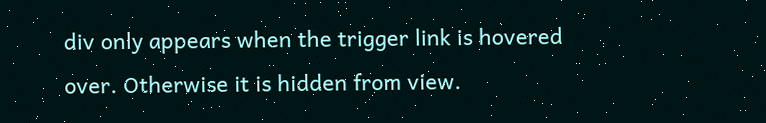div only appears when the trigger link is hovered over. Otherwise it is hidden from view.